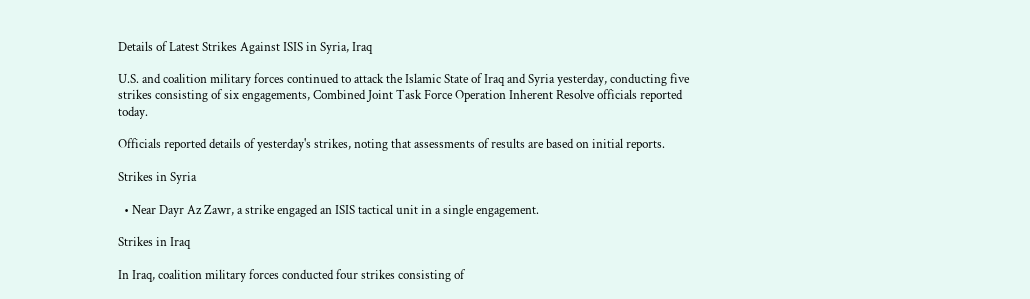Details of Latest Strikes Against ISIS in Syria, Iraq

U.S. and coalition military forces continued to attack the Islamic State of Iraq and Syria yesterday, conducting five strikes consisting of six engagements, Combined Joint Task Force Operation Inherent Resolve officials reported today.

Officials reported details of yesterday's strikes, noting that assessments of results are based on initial reports.

Strikes in Syria

  • Near Dayr Az Zawr, a strike engaged an ISIS tactical unit in a single engagement.

Strikes in Iraq

In Iraq, coalition military forces conducted four strikes consisting of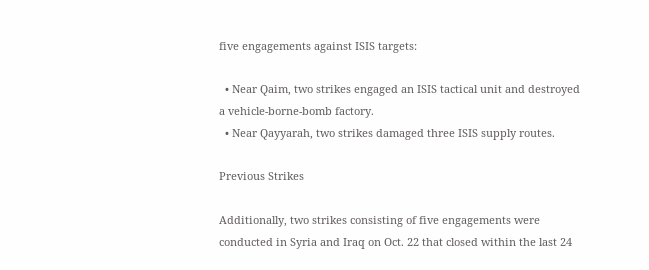five engagements against ISIS targets:

  • Near Qaim, two strikes engaged an ISIS tactical unit and destroyed a vehicle-borne-bomb factory.
  • Near Qayyarah, two strikes damaged three ISIS supply routes.

Previous Strikes

Additionally, two strikes consisting of five engagements were conducted in Syria and Iraq on Oct. 22 that closed within the last 24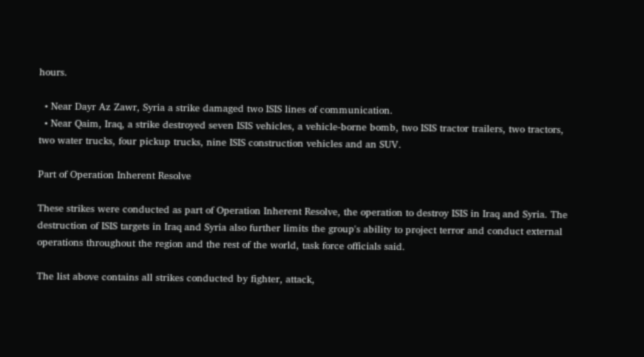hours.

  • Near Dayr Az Zawr, Syria a strike damaged two ISIS lines of communication.
  • Near Qaim, Iraq, a strike destroyed seven ISIS vehicles, a vehicle-borne bomb, two ISIS tractor trailers, two tractors, two water trucks, four pickup trucks, nine ISIS construction vehicles and an SUV.

Part of Operation Inherent Resolve

These strikes were conducted as part of Operation Inherent Resolve, the operation to destroy ISIS in Iraq and Syria. The destruction of ISIS targets in Iraq and Syria also further limits the group's ability to project terror and conduct external operations throughout the region and the rest of the world, task force officials said.

The list above contains all strikes conducted by fighter, attack,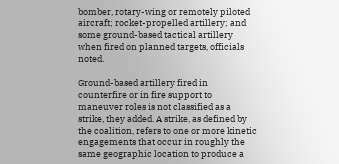bomber, rotary-wing or remotely piloted aircraft; rocket-propelled artillery; and some ground-based tactical artillery when fired on planned targets, officials noted.

Ground-based artillery fired in counterfire or in fire support to maneuver roles is not classified as a strike, they added. A strike, as defined by the coalition, refers to one or more kinetic engagements that occur in roughly the same geographic location to produce a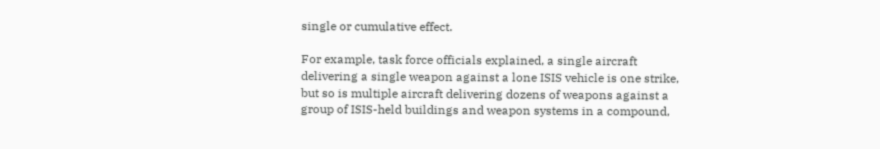single or cumulative effect.

For example, task force officials explained, a single aircraft delivering a single weapon against a lone ISIS vehicle is one strike, but so is multiple aircraft delivering dozens of weapons against a group of ISIS-held buildings and weapon systems in a compound,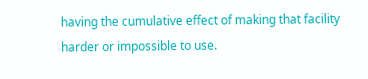having the cumulative effect of making that facility harder or impossible to use.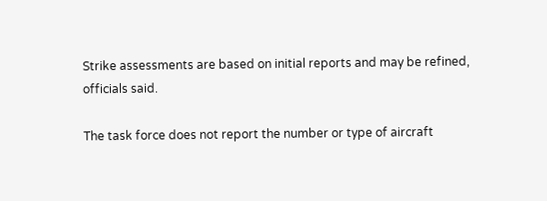Strike assessments are based on initial reports and may be refined, officials said.

The task force does not report the number or type of aircraft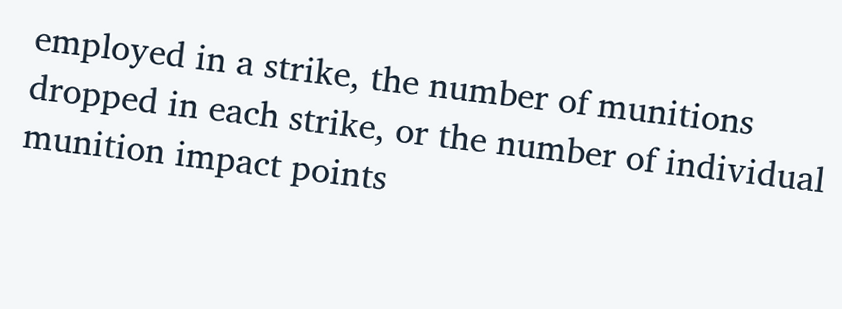employed in a strike, the number of munitions dropped in each strike, or the number of individual munition impact points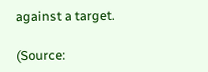against a target.

(Source: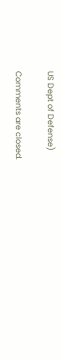US Dept of Defense)

Comments are closed.